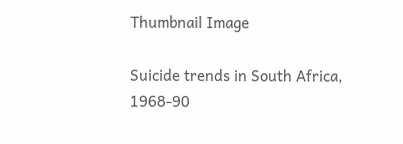Thumbnail Image

Suicide trends in South Africa, 1968-90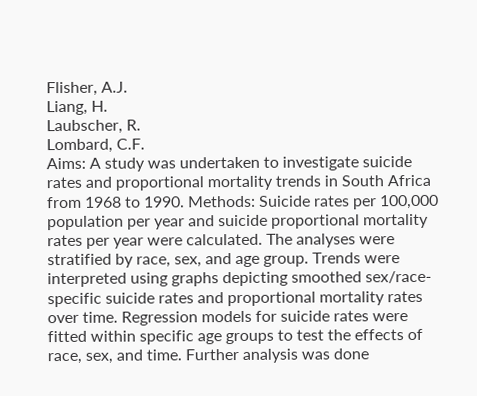Flisher, A.J.
Liang, H.
Laubscher, R.
Lombard, C.F.
Aims: A study was undertaken to investigate suicide rates and proportional mortality trends in South Africa from 1968 to 1990. Methods: Suicide rates per 100,000 population per year and suicide proportional mortality rates per year were calculated. The analyses were stratified by race, sex, and age group. Trends were interpreted using graphs depicting smoothed sex/race-specific suicide rates and proportional mortality rates over time. Regression models for suicide rates were fitted within specific age groups to test the effects of race, sex, and time. Further analysis was done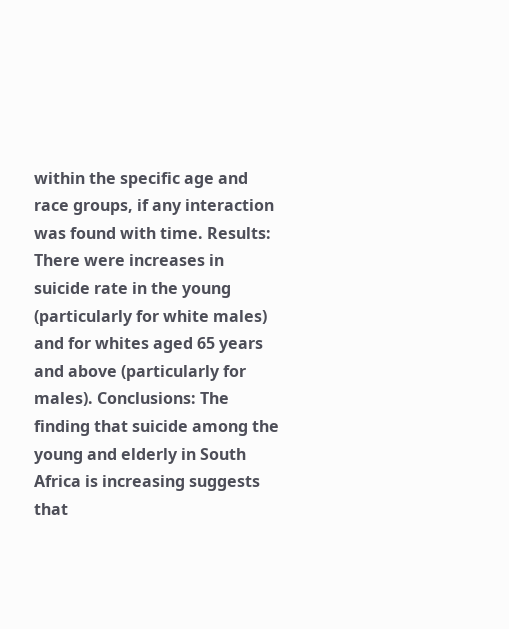within the specific age and race groups, if any interaction was found with time. Results: There were increases in suicide rate in the young (particularly for white males) and for whites aged 65 years and above (particularly for males). Conclusions: The finding that suicide among the young and elderly in South Africa is increasing suggests that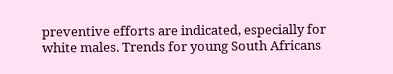preventive efforts are indicated, especially for white males. Trends for young South Africans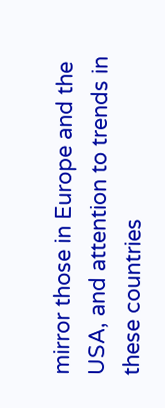mirror those in Europe and the USA, and attention to trends in these countries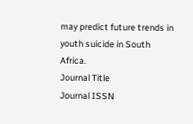may predict future trends in youth suicide in South Africa.
Journal Title
Journal ISSN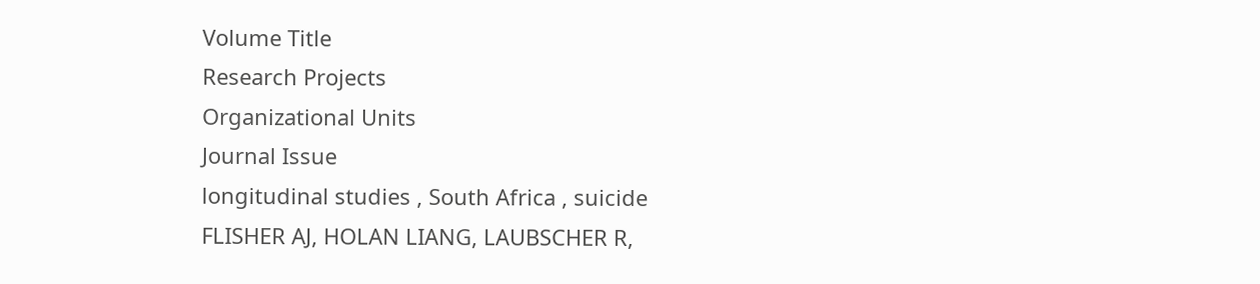Volume Title
Research Projects
Organizational Units
Journal Issue
longitudinal studies , South Africa , suicide
FLISHER AJ, HOLAN LIANG, LAUBSCHER R,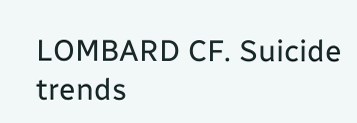LOMBARD CF. Suicide trends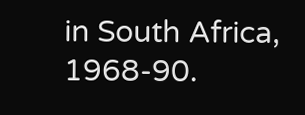in South Africa, 1968-90.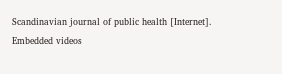Scandinavian journal of public health [Internet].
Embedded videos